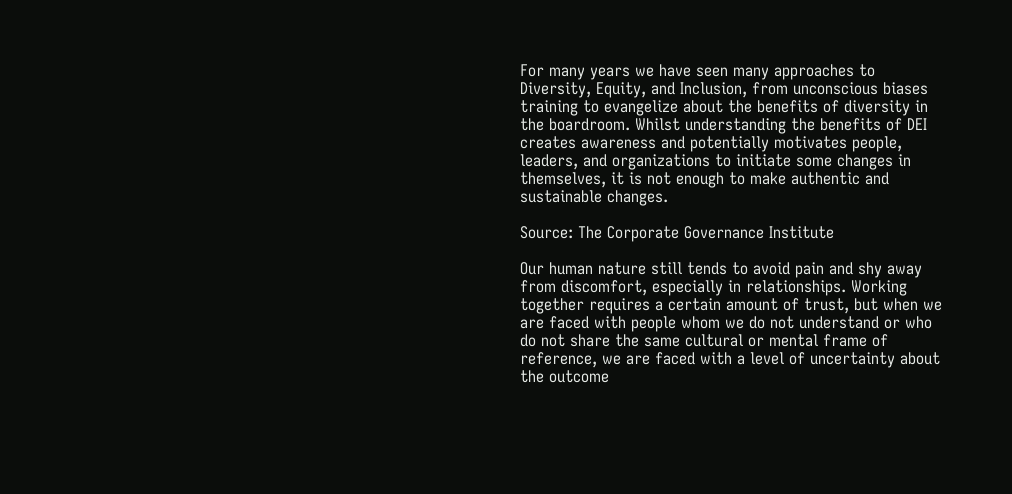For many years we have seen many approaches to Diversity, Equity, and Inclusion, from unconscious biases training to evangelize about the benefits of diversity in the boardroom. Whilst understanding the benefits of DEI creates awareness and potentially motivates people, leaders, and organizations to initiate some changes in themselves, it is not enough to make authentic and sustainable changes.

Source: The Corporate Governance Institute

Our human nature still tends to avoid pain and shy away from discomfort, especially in relationships. Working together requires a certain amount of trust, but when we are faced with people whom we do not understand or who do not share the same cultural or mental frame of reference, we are faced with a level of uncertainty about the outcome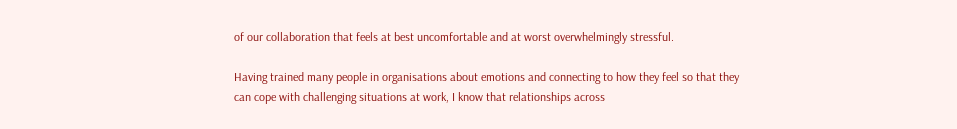of our collaboration that feels at best uncomfortable and at worst overwhelmingly stressful.

Having trained many people in organisations about emotions and connecting to how they feel so that they can cope with challenging situations at work, I know that relationships across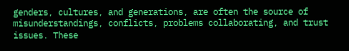genders, cultures, and generations, are often the source of misunderstandings, conflicts, problems collaborating, and trust issues. These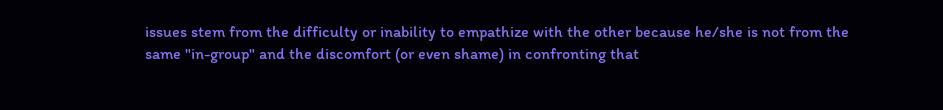issues stem from the difficulty or inability to empathize with the other because he/she is not from the same "in-group" and the discomfort (or even shame) in confronting that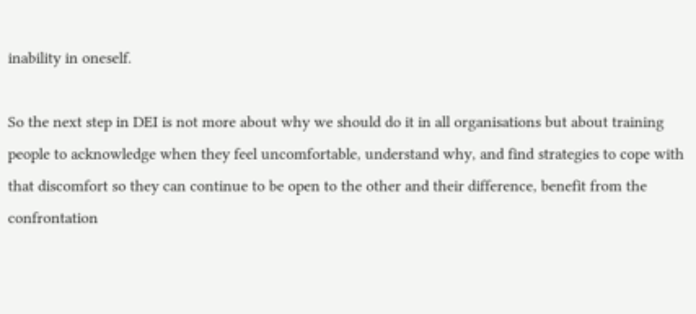inability in oneself.

So the next step in DEI is not more about why we should do it in all organisations but about training people to acknowledge when they feel uncomfortable, understand why, and find strategies to cope with that discomfort so they can continue to be open to the other and their difference, benefit from the confrontation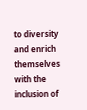to diversity and enrich themselves with the inclusion of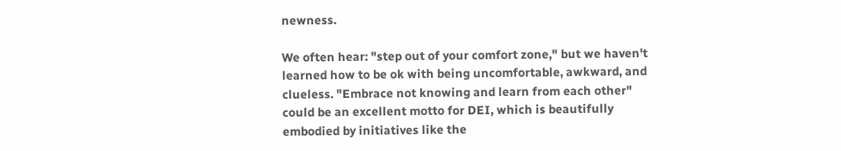newness.

We often hear: "step out of your comfort zone," but we haven't learned how to be ok with being uncomfortable, awkward, and clueless. "Embrace not knowing and learn from each other" could be an excellent motto for DEI, which is beautifully embodied by initiatives like the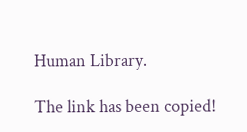Human Library.

The link has been copied!